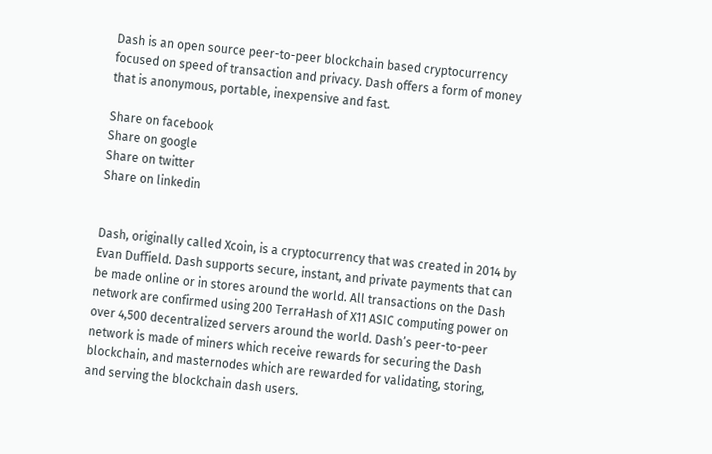Dash is an open source peer-to-peer blockchain based cryptocurrency focused on speed of transaction and privacy. Dash offers a form of money that is anonymous, portable, inexpensive and fast.

Share on facebook
Share on google
Share on twitter
Share on linkedin


Dash, originally called Xcoin, is a cryptocurrency that was created in 2014 by Evan Duffield. Dash supports secure, instant, and private payments that can be made online or in stores around the world. All transactions on the Dash network are confirmed using 200 TerraHash of X11 ASIC computing power on over 4,500 decentralized servers around the world. Dash’s peer-to-peer network is made of miners which receive rewards for securing the Dash blockchain, and masternodes which are rewarded for validating, storing, and serving the blockchain dash users.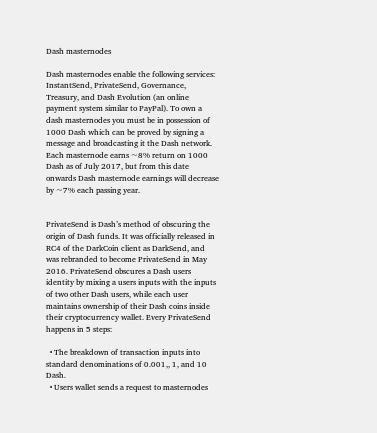Dash masternodes

Dash masternodes enable the following services: InstantSend, PrivateSend, Governance, Treasury, and Dash Evolution (an online payment system similar to PayPal). To own a dash masternodes you must be in possession of 1000 Dash which can be proved by signing a message and broadcasting it the Dash network. Each masternode earns ~8% return on 1000 Dash as of July 2017, but from this date onwards Dash masternode earnings will decrease by ~7% each passing year.


PrivateSend is Dash’s method of obscuring the origin of Dash funds. It was officially released in RC4 of the DarkCoin client as DarkSend, and was rebranded to become PrivateSend in May 2016. PrivateSend obscures a Dash users identity by mixing a users inputs with the inputs of two other Dash users, while each user maintains ownership of their Dash coins inside their cryptocurrency wallet. Every PrivateSend happens in 5 steps:

  • The breakdown of transaction inputs into standard denominations of 0.001,, 1, and 10 Dash.
  • Users wallet sends a request to masternodes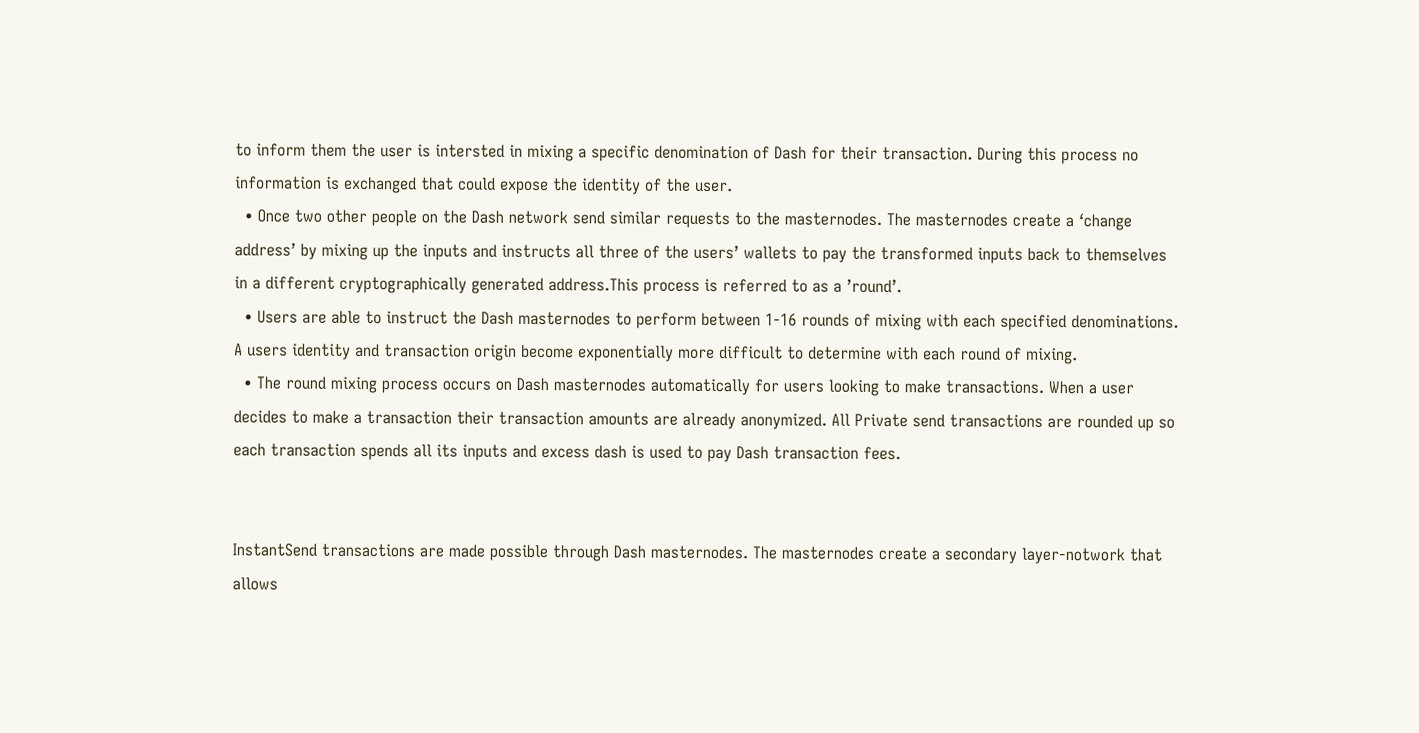to inform them the user is intersted in mixing a specific denomination of Dash for their transaction. During this process no information is exchanged that could expose the identity of the user.
  • Once two other people on the Dash network send similar requests to the masternodes. The masternodes create a ‘change address’ by mixing up the inputs and instructs all three of the users’ wallets to pay the transformed inputs back to themselves in a different cryptographically generated address.This process is referred to as a ’round’.
  • Users are able to instruct the Dash masternodes to perform between 1-16 rounds of mixing with each specified denominations. A users identity and transaction origin become exponentially more difficult to determine with each round of mixing.
  • The round mixing process occurs on Dash masternodes automatically for users looking to make transactions. When a user decides to make a transaction their transaction amounts are already anonymized. All Private send transactions are rounded up so each transaction spends all its inputs and excess dash is used to pay Dash transaction fees.


InstantSend transactions are made possible through Dash masternodes. The masternodes create a secondary layer-notwork that allows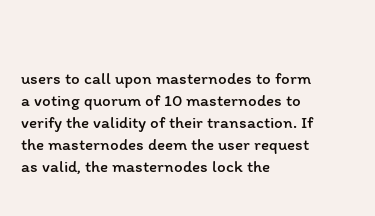users to call upon masternodes to form a voting quorum of 10 masternodes to verify the validity of their transaction. If the masternodes deem the user request as valid, the masternodes lock the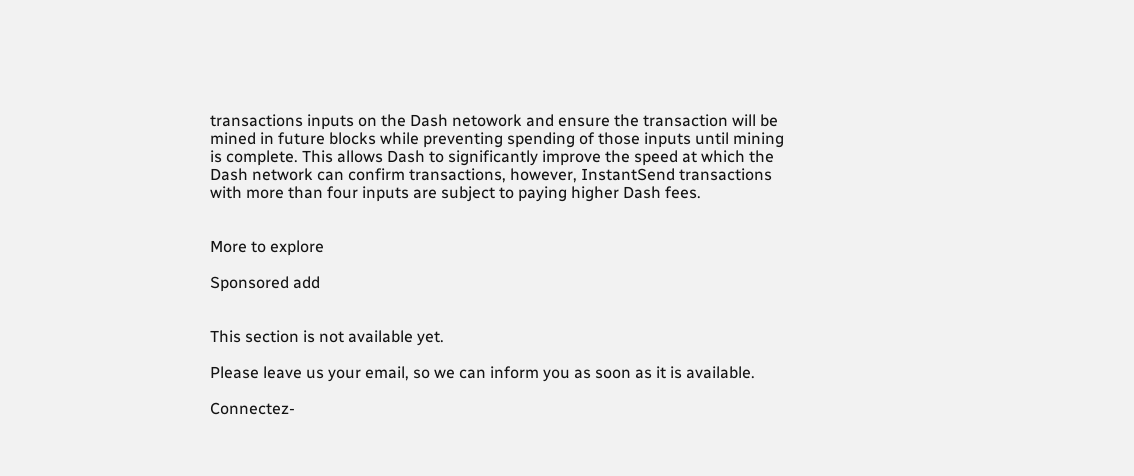transactions inputs on the Dash netowork and ensure the transaction will be mined in future blocks while preventing spending of those inputs until mining is complete. This allows Dash to significantly improve the speed at which the Dash network can confirm transactions, however, InstantSend transactions with more than four inputs are subject to paying higher Dash fees.


More to explore

Sponsored add


This section is not available yet.

Please leave us your email, so we can inform you as soon as it is available.

Connectez-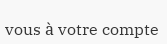vous à votre compte